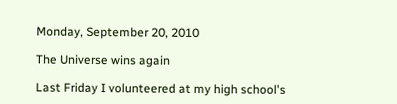Monday, September 20, 2010

The Universe wins again

Last Friday I volunteered at my high school's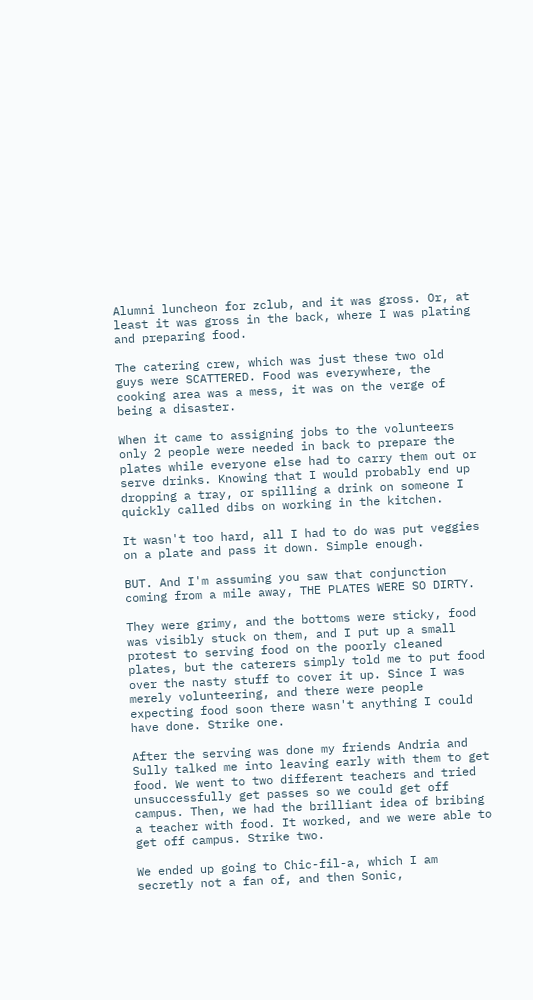Alumni luncheon for zclub, and it was gross. Or, at least it was gross in the back, where I was plating and preparing food.

The catering crew, which was just these two old guys were SCATTERED. Food was everywhere, the cooking area was a mess, it was on the verge of being a disaster.

When it came to assigning jobs to the volunteers only 2 people were needed in back to prepare the plates while everyone else had to carry them out or serve drinks. Knowing that I would probably end up dropping a tray, or spilling a drink on someone I quickly called dibs on working in the kitchen.

It wasn't too hard, all I had to do was put veggies on a plate and pass it down. Simple enough.

BUT. And I'm assuming you saw that conjunction coming from a mile away, THE PLATES WERE SO DIRTY.

They were grimy, and the bottoms were sticky, food was visibly stuck on them, and I put up a small protest to serving food on the poorly cleaned plates, but the caterers simply told me to put food over the nasty stuff to cover it up. Since I was merely volunteering, and there were people expecting food soon there wasn't anything I could have done. Strike one.

After the serving was done my friends Andria and Sully talked me into leaving early with them to get food. We went to two different teachers and tried unsuccessfully get passes so we could get off campus. Then, we had the brilliant idea of bribing a teacher with food. It worked, and we were able to get off campus. Strike two.

We ended up going to Chic-fil-a, which I am secretly not a fan of, and then Sonic,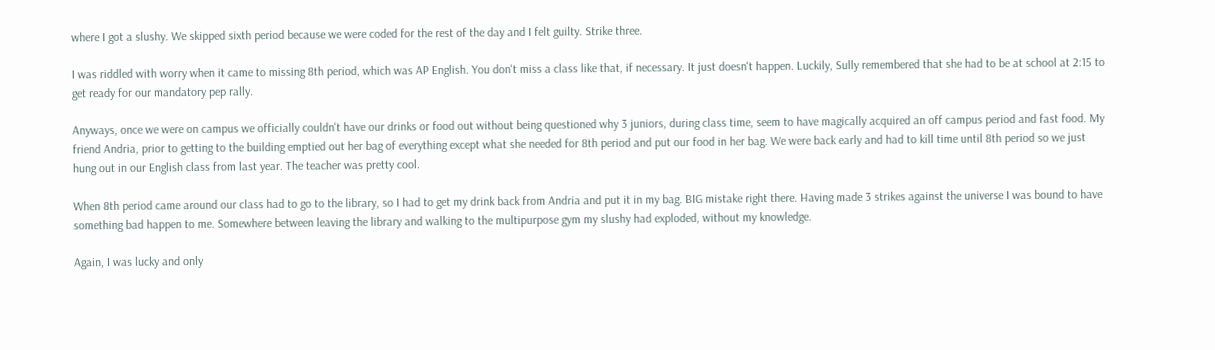where I got a slushy. We skipped sixth period because we were coded for the rest of the day and I felt guilty. Strike three.

I was riddled with worry when it came to missing 8th period, which was AP English. You don't miss a class like that, if necessary. It just doesn't happen. Luckily, Sully remembered that she had to be at school at 2:15 to get ready for our mandatory pep rally.

Anyways, once we were on campus we officially couldn't have our drinks or food out without being questioned why 3 juniors, during class time, seem to have magically acquired an off campus period and fast food. My friend Andria, prior to getting to the building emptied out her bag of everything except what she needed for 8th period and put our food in her bag. We were back early and had to kill time until 8th period so we just hung out in our English class from last year. The teacher was pretty cool.

When 8th period came around our class had to go to the library, so I had to get my drink back from Andria and put it in my bag. BIG mistake right there. Having made 3 strikes against the universe I was bound to have something bad happen to me. Somewhere between leaving the library and walking to the multipurpose gym my slushy had exploded, without my knowledge.

Again, I was lucky and only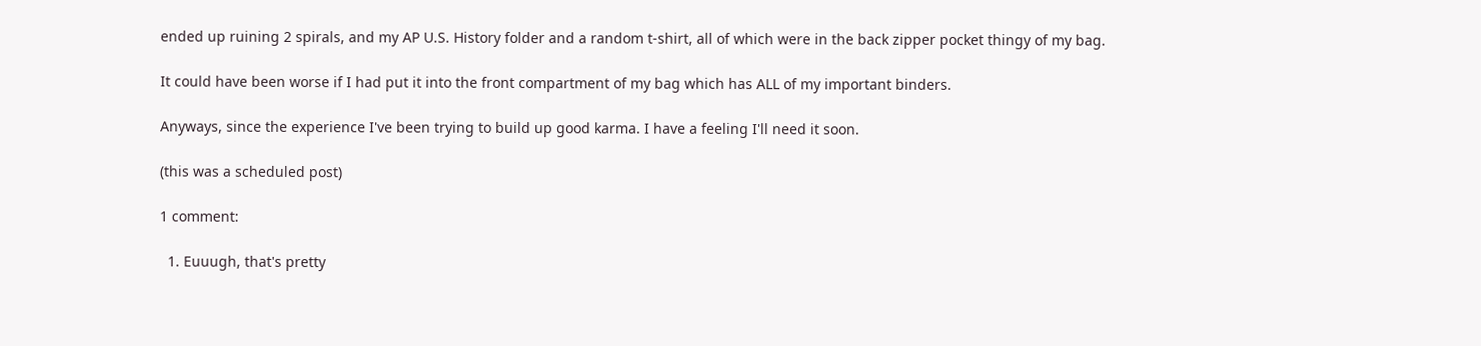ended up ruining 2 spirals, and my AP U.S. History folder and a random t-shirt, all of which were in the back zipper pocket thingy of my bag.

It could have been worse if I had put it into the front compartment of my bag which has ALL of my important binders.

Anyways, since the experience I've been trying to build up good karma. I have a feeling I'll need it soon.

(this was a scheduled post)

1 comment:

  1. Euuugh, that's pretty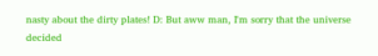nasty about the dirty plates! D: But aww man, I'm sorry that the universe decided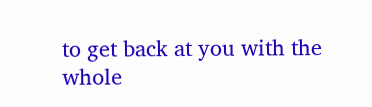to get back at you with the whole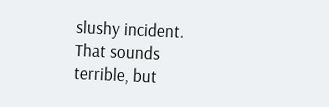slushy incident. That sounds terrible, but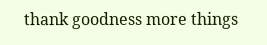thank goodness more things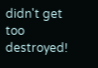didn't get too destroyed!